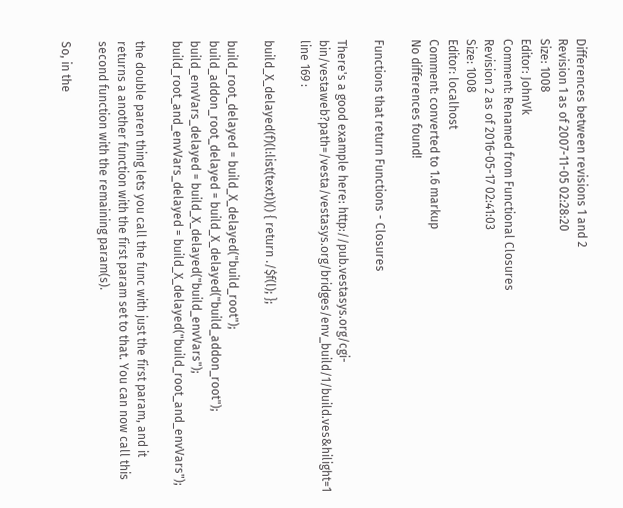Differences between revisions 1 and 2
Revision 1 as of 2007-11-05 02:28:20
Size: 1008
Editor: JohnVk
Comment: Renamed from Functional Closures
Revision 2 as of 2016-05-17 02:41:03
Size: 1008
Editor: localhost
Comment: converted to 1.6 markup
No differences found!

Functions that return Functions - Closures

There's a good example here: http://pub.vestasys.org/cgi-bin/vestaweb?path=/vesta/vestasys.org/bridges/env_build/1/build.ves&hilight=1 line 169 :

build_X_delayed(f)(l:list(text))() { return ./$f(l); };

build_root_delayed = build_X_delayed("build_root");
build_addon_root_delayed = build_X_delayed("build_addon_root");
build_envVars_delayed = build_X_delayed("build_envVars");
build_root_and_envVars_delayed = build_X_delayed("build_root_and_envVars");

the double paren thing lets you call the func with just the first param, and it returns a another function with the first param set to that. You can now call this second function with the remaining param(s).

So, in the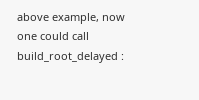above example, now one could call build_root_delayed :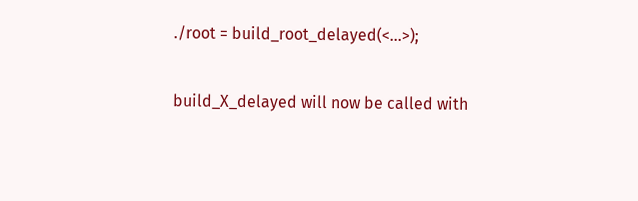./root = build_root_delayed(<...>);

build_X_delayed will now be called with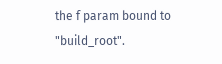the f param bound to "build_root".